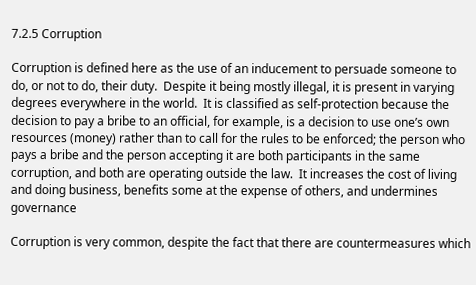7.2.5 Corruption

Corruption is defined here as the use of an inducement to persuade someone to do, or not to do, their duty.  Despite it being mostly illegal, it is present in varying degrees everywhere in the world.  It is classified as self-protection because the decision to pay a bribe to an official, for example, is a decision to use one’s own resources (money) rather than to call for the rules to be enforced; the person who pays a bribe and the person accepting it are both participants in the same corruption, and both are operating outside the law.  It increases the cost of living and doing business, benefits some at the expense of others, and undermines governance

Corruption is very common, despite the fact that there are countermeasures which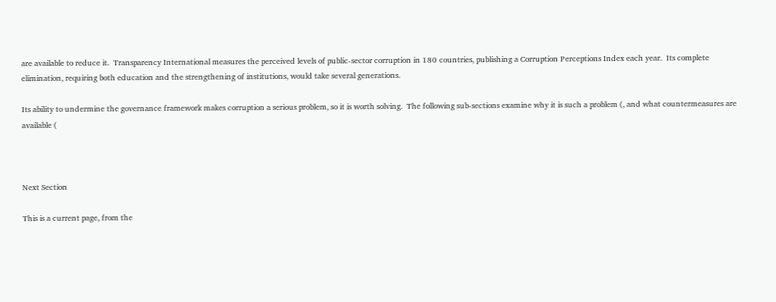are available to reduce it.  Transparency International measures the perceived levels of public-sector corruption in 180 countries, publishing a Corruption Perceptions Index each year.  Its complete elimination, requiring both education and the strengthening of institutions, would take several generations.

Its ability to undermine the governance framework makes corruption a serious problem, so it is worth solving.  The following sub-sections examine why it is such a problem (, and what countermeasures are available (



Next Section

This is a current page, from the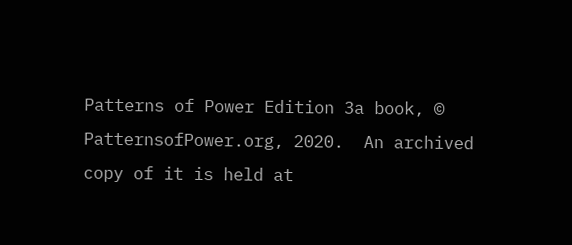Patterns of Power Edition 3a book, © PatternsofPower.org, 2020.  An archived copy of it is held at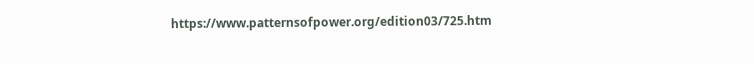https://www.patternsofpower.org/edition03/725.htm